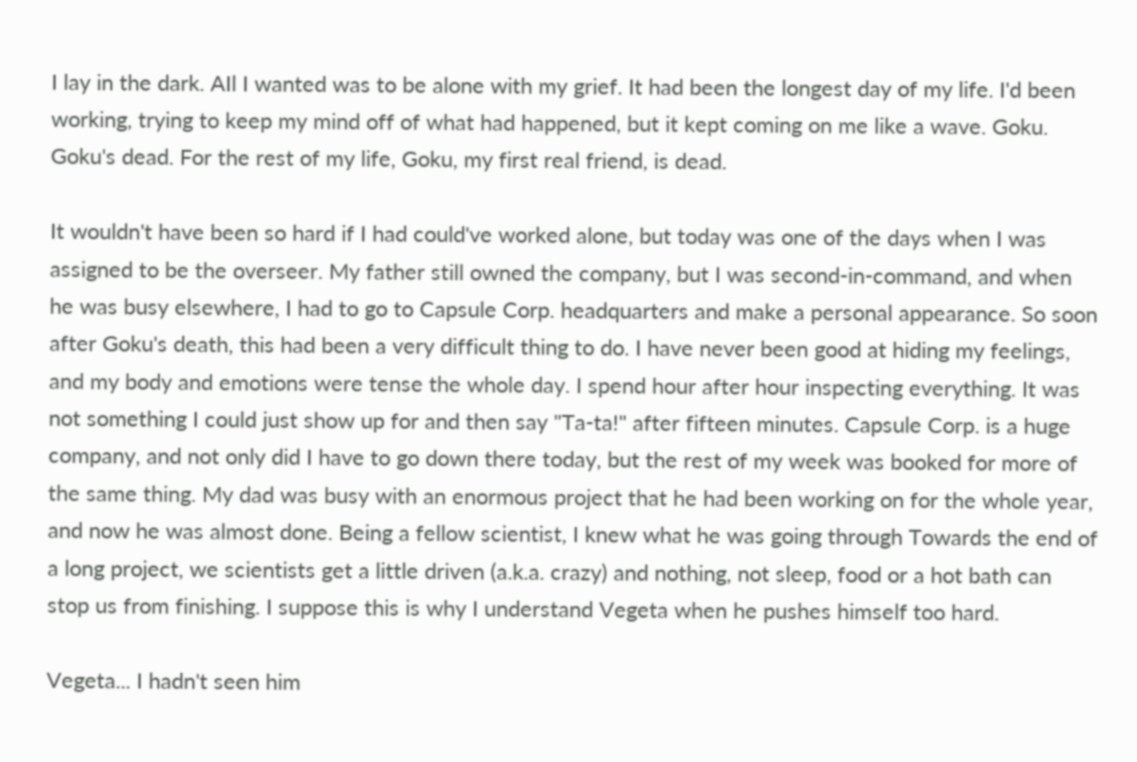I lay in the dark. AIl I wanted was to be alone with my grief. It had been the longest day of my life. I'd been working, trying to keep my mind off of what had happened, but it kept coming on me like a wave. Goku. Goku's dead. For the rest of my life, Goku, my first real friend, is dead.

It wouldn't have been so hard if I had could've worked alone, but today was one of the days when I was assigned to be the overseer. My father still owned the company, but I was second-in-command, and when he was busy elsewhere, I had to go to Capsule Corp. headquarters and make a personal appearance. So soon after Goku's death, this had been a very difficult thing to do. I have never been good at hiding my feelings, and my body and emotions were tense the whole day. I spend hour after hour inspecting everything. It was not something I could just show up for and then say "Ta-ta!" after fifteen minutes. Capsule Corp. is a huge company, and not only did I have to go down there today, but the rest of my week was booked for more of the same thing. My dad was busy with an enormous project that he had been working on for the whole year, and now he was almost done. Being a fellow scientist, I knew what he was going through Towards the end of a long project, we scientists get a little driven (a.k.a. crazy) and nothing, not sleep, food or a hot bath can stop us from finishing. I suppose this is why I understand Vegeta when he pushes himself too hard.

Vegeta... I hadn't seen him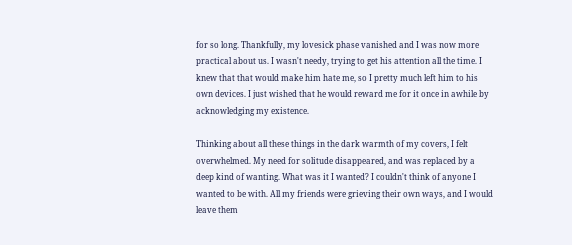for so long. Thankfully, my lovesick phase vanished and I was now more practical about us. I wasn't needy, trying to get his attention all the time. I knew that that would make him hate me, so I pretty much left him to his own devices. I just wished that he would reward me for it once in awhile by acknowledging my existence.

Thinking about all these things in the dark warmth of my covers, I felt overwhelmed. My need for solitude disappeared, and was replaced by a deep kind of wanting. What was it I wanted? I couldn't think of anyone I wanted to be with. All my friends were grieving their own ways, and I would leave them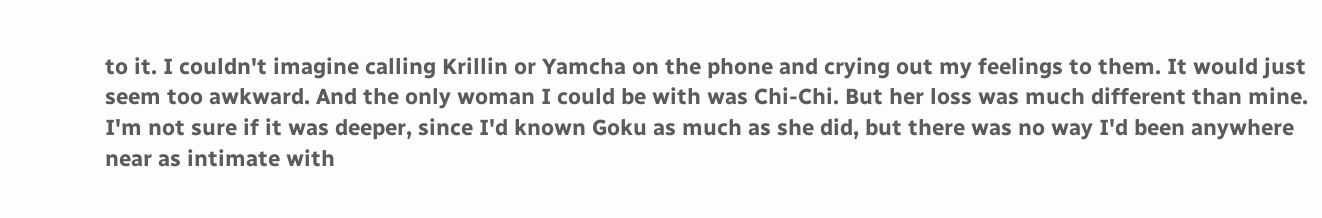to it. I couldn't imagine calling Krillin or Yamcha on the phone and crying out my feelings to them. It would just seem too awkward. And the only woman I could be with was Chi-Chi. But her loss was much different than mine. I'm not sure if it was deeper, since I'd known Goku as much as she did, but there was no way I'd been anywhere near as intimate with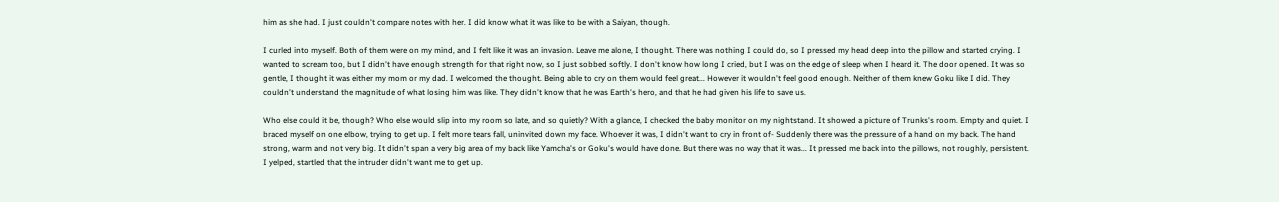him as she had. I just couldn't compare notes with her. I did know what it was like to be with a Saiyan, though.

I curled into myself. Both of them were on my mind, and I felt like it was an invasion. Leave me alone, I thought. There was nothing I could do, so I pressed my head deep into the pillow and started crying. I wanted to scream too, but I didn't have enough strength for that right now, so I just sobbed softly. I don't know how long I cried, but I was on the edge of sleep when I heard it. The door opened. It was so gentle, I thought it was either my mom or my dad. I welcomed the thought. Being able to cry on them would feel great... However it wouldn't feel good enough. Neither of them knew Goku like I did. They couldn't understand the magnitude of what losing him was like. They didn't know that he was Earth's hero, and that he had given his life to save us.

Who else could it be, though? Who else would slip into my room so late, and so quietly? With a glance, I checked the baby monitor on my nightstand. It showed a picture of Trunks's room. Empty and quiet. I braced myself on one elbow, trying to get up. I felt more tears fall, uninvited down my face. Whoever it was, I didn't want to cry in front of- Suddenly there was the pressure of a hand on my back. The hand strong, warm and not very big. It didn't span a very big area of my back like Yamcha's or Goku's would have done. But there was no way that it was... It pressed me back into the pillows, not roughly, persistent. I yelped, startled that the intruder didn't want me to get up.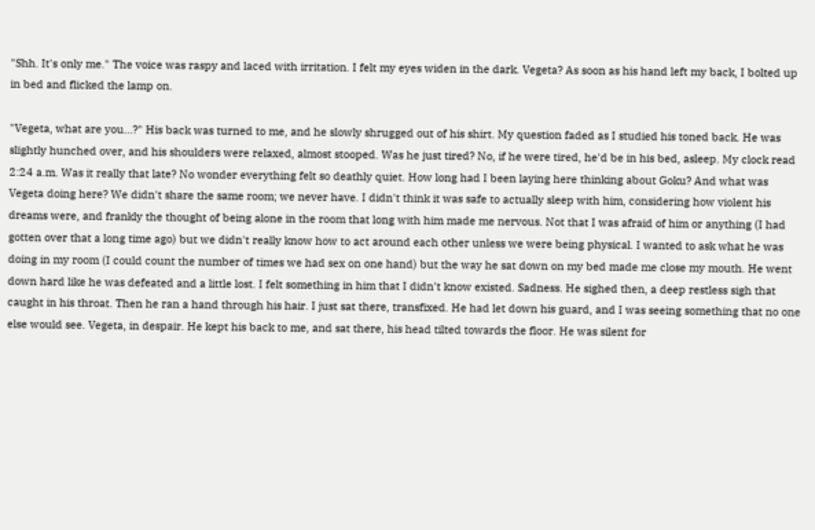"Shh. It's only me." The voice was raspy and laced with irritation. I felt my eyes widen in the dark. Vegeta? As soon as his hand left my back, I bolted up in bed and flicked the lamp on.

"Vegeta, what are you...?" His back was turned to me, and he slowly shrugged out of his shirt. My question faded as I studied his toned back. He was slightly hunched over, and his shoulders were relaxed, almost stooped. Was he just tired? No, if he were tired, he'd be in his bed, asleep. My clock read 2:24 a.m. Was it really that late? No wonder everything felt so deathly quiet. How long had I been laying here thinking about Goku? And what was Vegeta doing here? We didn't share the same room; we never have. I didn't think it was safe to actually sleep with him, considering how violent his dreams were, and frankly the thought of being alone in the room that long with him made me nervous. Not that I was afraid of him or anything (I had gotten over that a long time ago) but we didn't really know how to act around each other unless we were being physical. I wanted to ask what he was doing in my room (I could count the number of times we had sex on one hand) but the way he sat down on my bed made me close my mouth. He went down hard like he was defeated and a little lost. I felt something in him that I didn't know existed. Sadness. He sighed then, a deep restless sigh that caught in his throat. Then he ran a hand through his hair. I just sat there, transfixed. He had let down his guard, and I was seeing something that no one else would see. Vegeta, in despair. He kept his back to me, and sat there, his head tilted towards the floor. He was silent for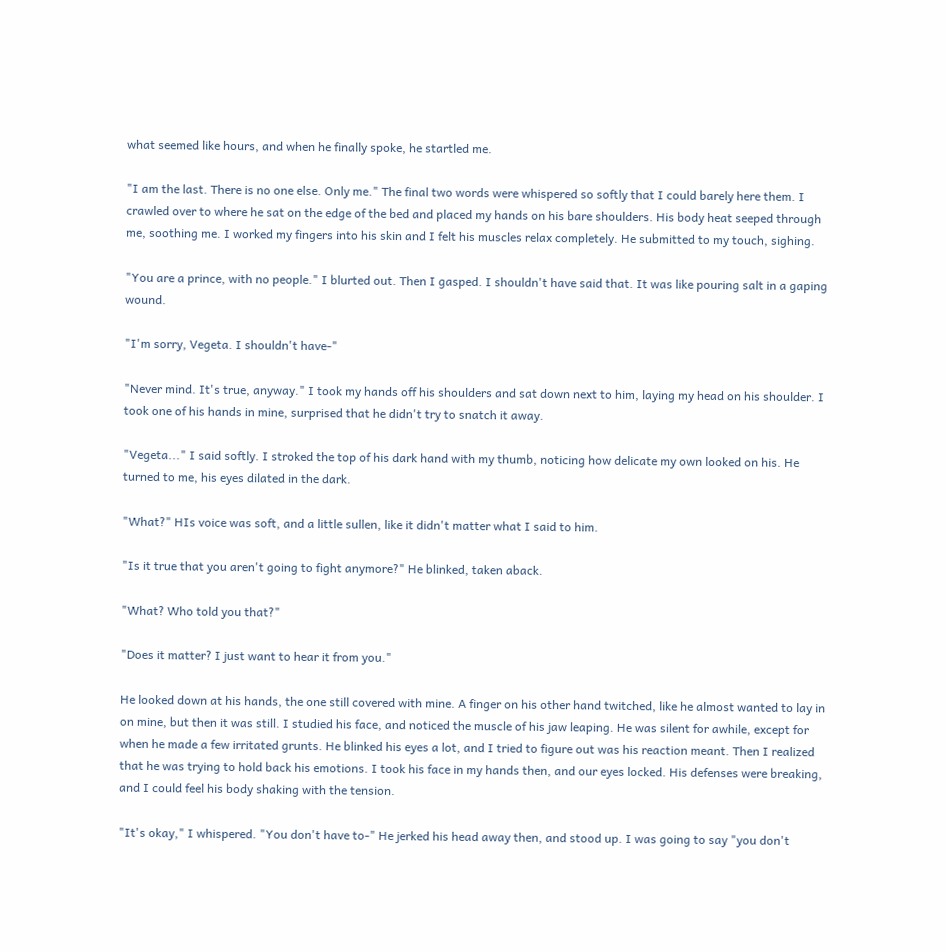what seemed like hours, and when he finally spoke, he startled me.

"I am the last. There is no one else. Only me." The final two words were whispered so softly that I could barely here them. I crawled over to where he sat on the edge of the bed and placed my hands on his bare shoulders. His body heat seeped through me, soothing me. I worked my fingers into his skin and I felt his muscles relax completely. He submitted to my touch, sighing.

"You are a prince, with no people." I blurted out. Then I gasped. I shouldn't have said that. It was like pouring salt in a gaping wound.

"I'm sorry, Vegeta. I shouldn't have-"

"Never mind. It's true, anyway." I took my hands off his shoulders and sat down next to him, laying my head on his shoulder. I took one of his hands in mine, surprised that he didn't try to snatch it away.

"Vegeta..." I said softly. I stroked the top of his dark hand with my thumb, noticing how delicate my own looked on his. He turned to me, his eyes dilated in the dark.

"What?" HIs voice was soft, and a little sullen, like it didn't matter what I said to him.

"Is it true that you aren't going to fight anymore?" He blinked, taken aback.

"What? Who told you that?"

"Does it matter? I just want to hear it from you."

He looked down at his hands, the one still covered with mine. A finger on his other hand twitched, like he almost wanted to lay in on mine, but then it was still. I studied his face, and noticed the muscle of his jaw leaping. He was silent for awhile, except for when he made a few irritated grunts. He blinked his eyes a lot, and I tried to figure out was his reaction meant. Then I realized that he was trying to hold back his emotions. I took his face in my hands then, and our eyes locked. His defenses were breaking, and I could feel his body shaking with the tension.

"It's okay," I whispered. "You don't have to-" He jerked his head away then, and stood up. I was going to say "you don't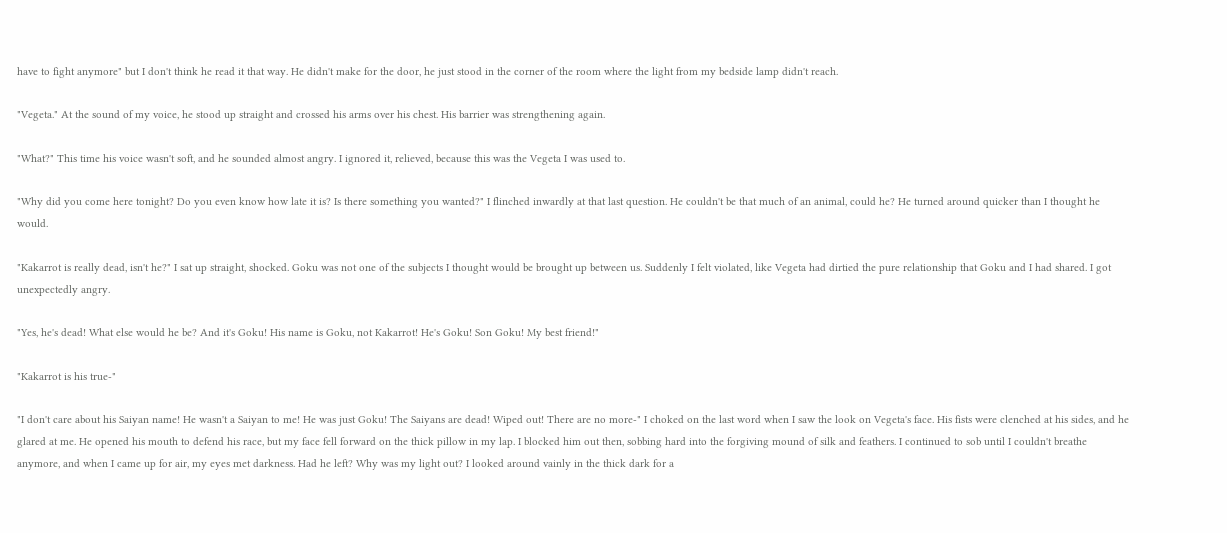have to fight anymore" but I don't think he read it that way. He didn't make for the door, he just stood in the corner of the room where the light from my bedside lamp didn't reach.

"Vegeta." At the sound of my voice, he stood up straight and crossed his arms over his chest. His barrier was strengthening again.

"What?" This time his voice wasn't soft, and he sounded almost angry. I ignored it, relieved, because this was the Vegeta I was used to.

"Why did you come here tonight? Do you even know how late it is? Is there something you wanted?" I flinched inwardly at that last question. He couldn't be that much of an animal, could he? He turned around quicker than I thought he would.

"Kakarrot is really dead, isn't he?" I sat up straight, shocked. Goku was not one of the subjects I thought would be brought up between us. Suddenly I felt violated, like Vegeta had dirtied the pure relationship that Goku and I had shared. I got unexpectedly angry.

"Yes, he's dead! What else would he be? And it's Goku! His name is Goku, not Kakarrot! He's Goku! Son Goku! My best friend!"

"Kakarrot is his true-"

"I don't care about his Saiyan name! He wasn't a Saiyan to me! He was just Goku! The Saiyans are dead! Wiped out! There are no more-" I choked on the last word when I saw the look on Vegeta's face. His fists were clenched at his sides, and he glared at me. He opened his mouth to defend his race, but my face fell forward on the thick pillow in my lap. I blocked him out then, sobbing hard into the forgiving mound of silk and feathers. I continued to sob until I couldn't breathe anymore, and when I came up for air, my eyes met darkness. Had he left? Why was my light out? I looked around vainly in the thick dark for a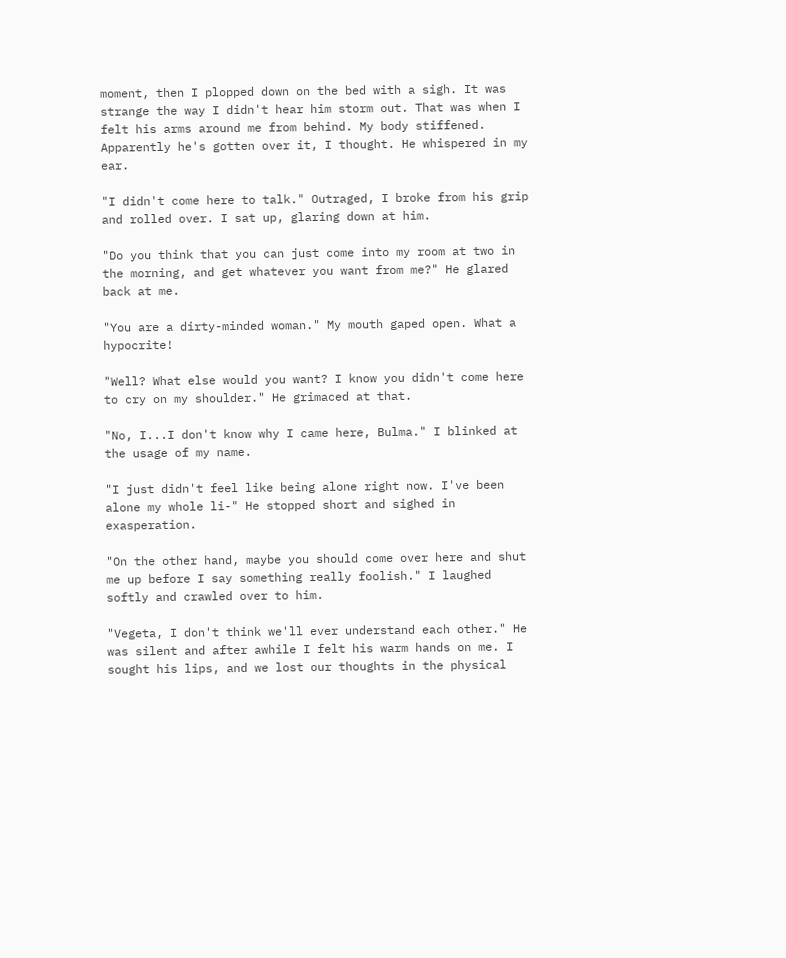moment, then I plopped down on the bed with a sigh. It was strange the way I didn't hear him storm out. That was when I felt his arms around me from behind. My body stiffened. Apparently he's gotten over it, I thought. He whispered in my ear.

"I didn't come here to talk." Outraged, I broke from his grip and rolled over. I sat up, glaring down at him.

"Do you think that you can just come into my room at two in the morning, and get whatever you want from me?" He glared back at me.

"You are a dirty-minded woman." My mouth gaped open. What a hypocrite!

"Well? What else would you want? I know you didn't come here to cry on my shoulder." He grimaced at that.

"No, I...I don't know why I came here, Bulma." I blinked at the usage of my name.

"I just didn't feel like being alone right now. I've been alone my whole li-" He stopped short and sighed in exasperation.

"On the other hand, maybe you should come over here and shut me up before I say something really foolish." I laughed softly and crawled over to him.

"Vegeta, I don't think we'll ever understand each other." He was silent and after awhile I felt his warm hands on me. I sought his lips, and we lost our thoughts in the physical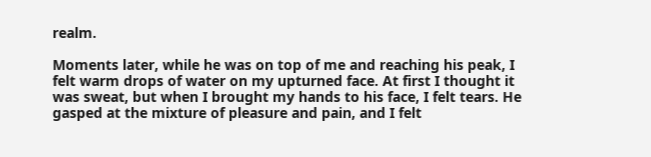realm.

Moments later, while he was on top of me and reaching his peak, I felt warm drops of water on my upturned face. At first I thought it was sweat, but when I brought my hands to his face, I felt tears. He gasped at the mixture of pleasure and pain, and I felt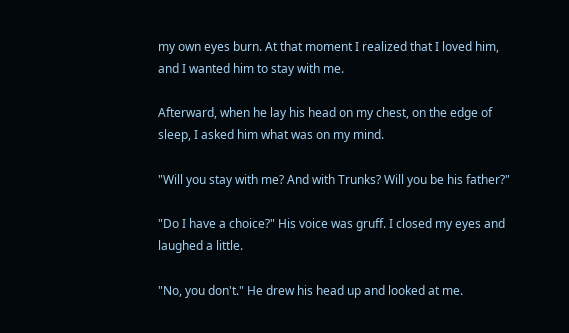my own eyes burn. At that moment I realized that I loved him, and I wanted him to stay with me.

Afterward, when he lay his head on my chest, on the edge of sleep, I asked him what was on my mind.

"Will you stay with me? And with Trunks? Will you be his father?"

"Do I have a choice?" His voice was gruff. I closed my eyes and laughed a little.

"No, you don't." He drew his head up and looked at me.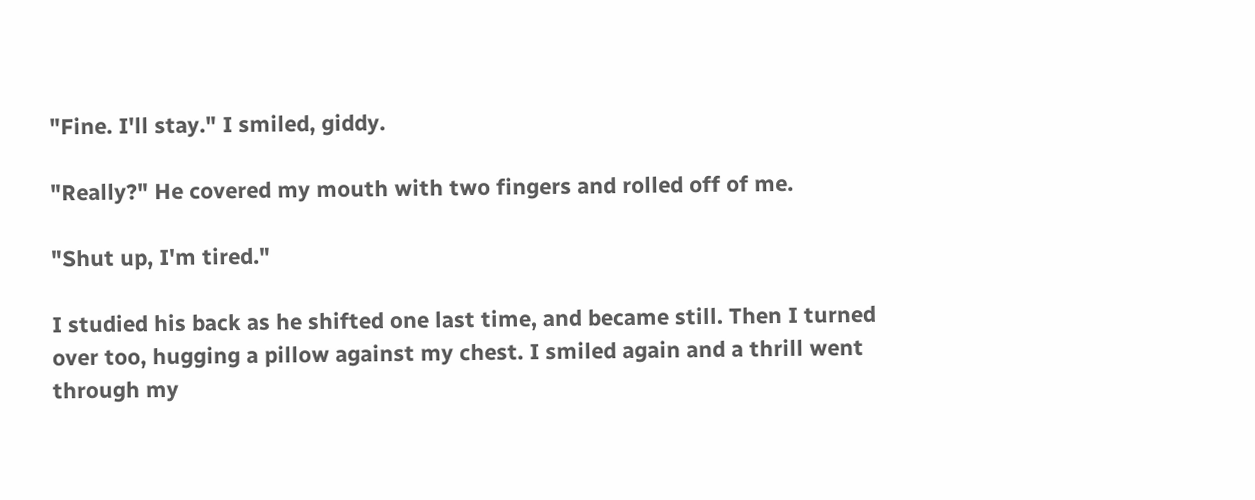"Fine. I'll stay." I smiled, giddy.

"Really?" He covered my mouth with two fingers and rolled off of me.

"Shut up, I'm tired."

I studied his back as he shifted one last time, and became still. Then I turned over too, hugging a pillow against my chest. I smiled again and a thrill went through my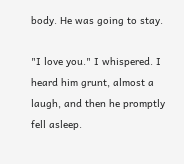body. He was going to stay.

"I love you." I whispered. I heard him grunt, almost a laugh, and then he promptly fell asleep.